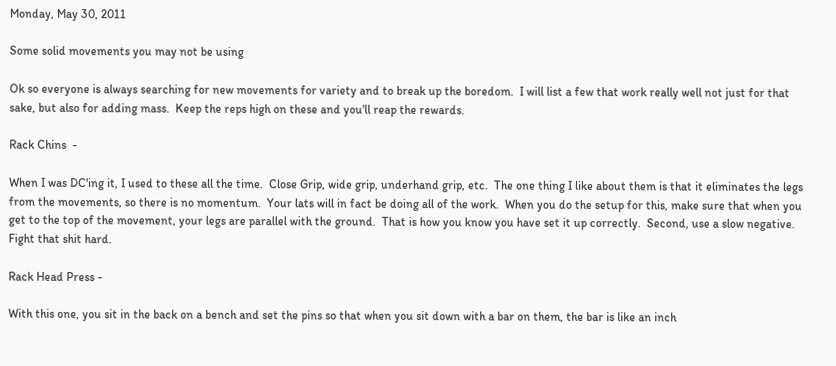Monday, May 30, 2011

Some solid movements you may not be using

Ok so everyone is always searching for new movements for variety and to break up the boredom.  I will list a few that work really well not just for that sake, but also for adding mass.  Keep the reps high on these and you'll reap the rewards.

Rack Chins  -

When I was DC'ing it, I used to these all the time.  Close Grip, wide grip, underhand grip, etc.  The one thing I like about them is that it eliminates the legs from the movements, so there is no momentum.  Your lats will in fact be doing all of the work.  When you do the setup for this, make sure that when you get to the top of the movement, your legs are parallel with the ground.  That is how you know you have set it up correctly.  Second, use a slow negative.  Fight that shit hard.

Rack Head Press -

With this one, you sit in the back on a bench and set the pins so that when you sit down with a bar on them, the bar is like an inch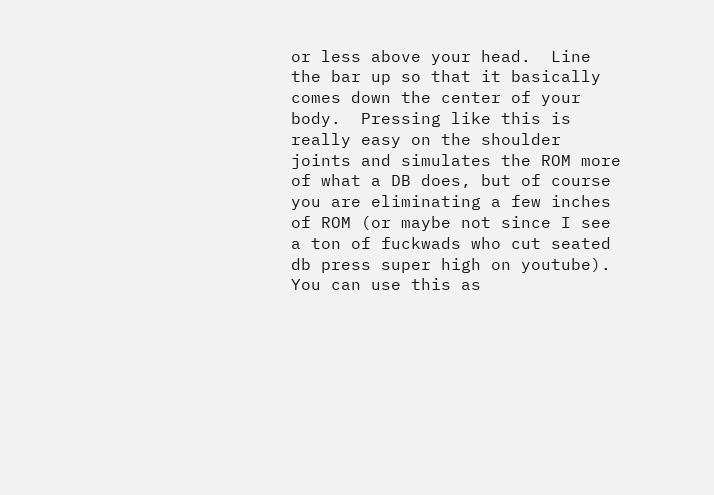or less above your head.  Line the bar up so that it basically comes down the center of your body.  Pressing like this is really easy on the shoulder joints and simulates the ROM more of what a DB does, but of course you are eliminating a few inches of ROM (or maybe not since I see a ton of fuckwads who cut seated db press super high on youtube).  You can use this as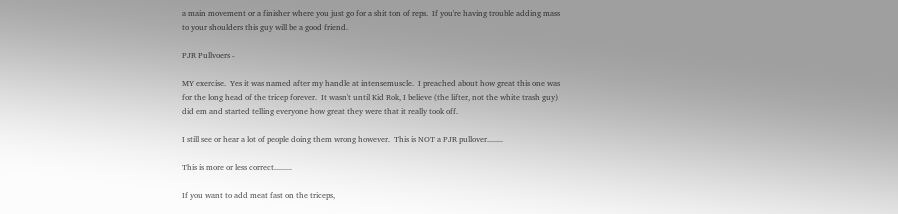a main movement or a finisher where you just go for a shit ton of reps.  If you're having trouble adding mass to your shoulders this guy will be a good friend.

PJR Pullvoers -

MY exercise.  Yes it was named after my handle at intensemuscle.  I preached about how great this one was for the long head of the tricep forever.  It wasn't until Kid Rok, I believe (the lifter, not the white trash guy) did em and started telling everyone how great they were that it really took off.

I still see or hear a lot of people doing them wrong however.  This is NOT a PJR pullover........

This is more or less correct.........

If you want to add meat fast on the triceps,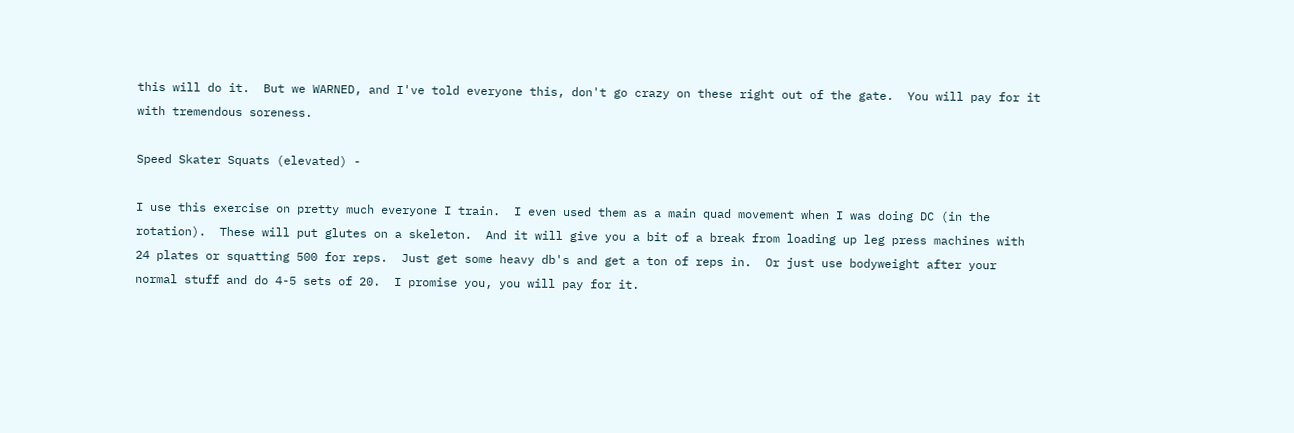this will do it.  But we WARNED, and I've told everyone this, don't go crazy on these right out of the gate.  You will pay for it with tremendous soreness.

Speed Skater Squats (elevated) -

I use this exercise on pretty much everyone I train.  I even used them as a main quad movement when I was doing DC (in the rotation).  These will put glutes on a skeleton.  And it will give you a bit of a break from loading up leg press machines with 24 plates or squatting 500 for reps.  Just get some heavy db's and get a ton of reps in.  Or just use bodyweight after your normal stuff and do 4-5 sets of 20.  I promise you, you will pay for it.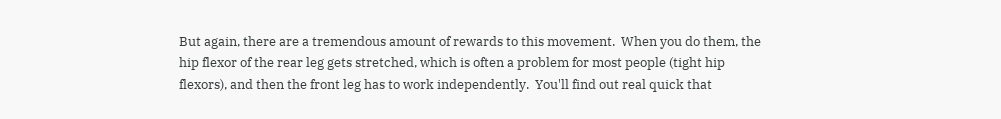But again, there are a tremendous amount of rewards to this movement.  When you do them, the hip flexor of the rear leg gets stretched, which is often a problem for most people (tight hip flexors), and then the front leg has to work independently.  You'll find out real quick that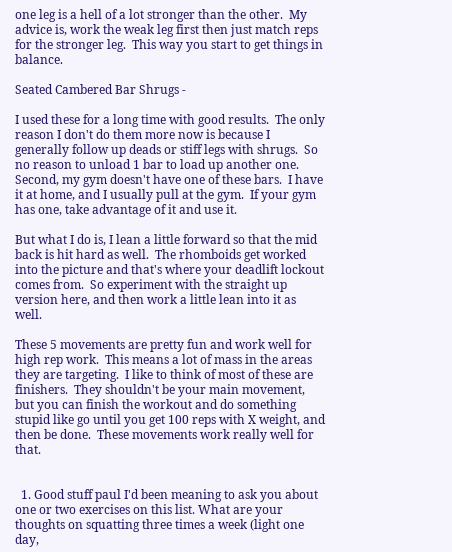one leg is a hell of a lot stronger than the other.  My advice is, work the weak leg first then just match reps for the stronger leg.  This way you start to get things in balance.

Seated Cambered Bar Shrugs -

I used these for a long time with good results.  The only reason I don't do them more now is because I generally follow up deads or stiff legs with shrugs.  So no reason to unload 1 bar to load up another one.  Second, my gym doesn't have one of these bars.  I have it at home, and I usually pull at the gym.  If your gym has one, take advantage of it and use it.

But what I do is, I lean a little forward so that the mid back is hit hard as well.  The rhomboids get worked into the picture and that's where your deadlift lockout comes from.  So experiment with the straight up version here, and then work a little lean into it as well.

These 5 movements are pretty fun and work well for high rep work.  This means a lot of mass in the areas they are targeting.  I like to think of most of these are finishers.  They shouldn't be your main movement, but you can finish the workout and do something stupid like go until you get 100 reps with X weight, and then be done.  These movements work really well for that.


  1. Good stuff paul I'd been meaning to ask you about one or two exercises on this list. What are your thoughts on squatting three times a week (light one day,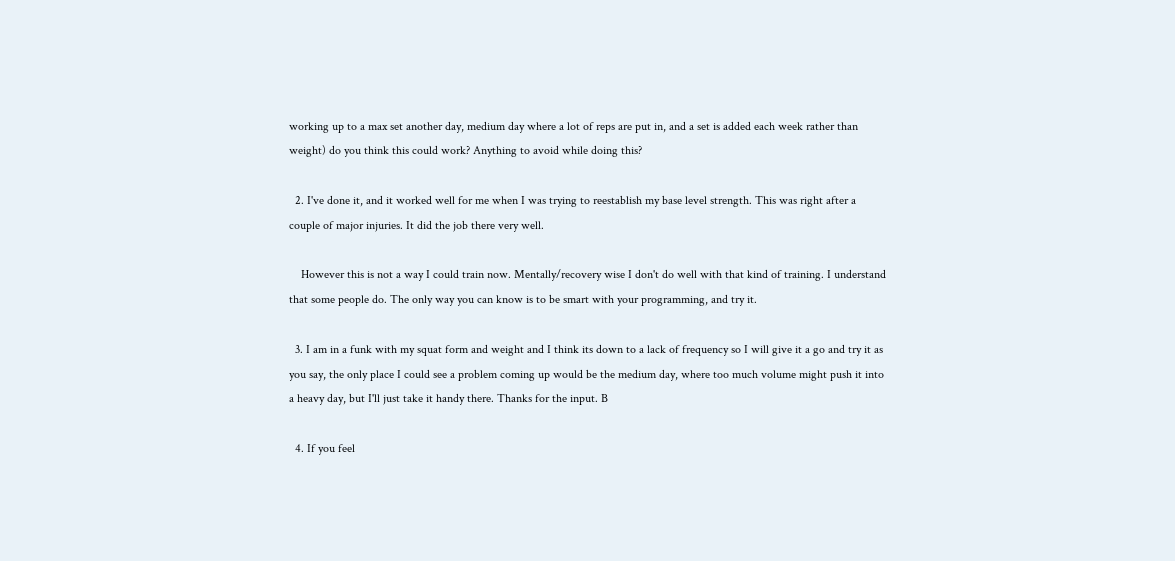working up to a max set another day, medium day where a lot of reps are put in, and a set is added each week rather than weight) do you think this could work? Anything to avoid while doing this?

  2. I've done it, and it worked well for me when I was trying to reestablish my base level strength. This was right after a couple of major injuries. It did the job there very well.

    However this is not a way I could train now. Mentally/recovery wise I don't do well with that kind of training. I understand that some people do. The only way you can know is to be smart with your programming, and try it.

  3. I am in a funk with my squat form and weight and I think its down to a lack of frequency so I will give it a go and try it as you say, the only place I could see a problem coming up would be the medium day, where too much volume might push it into a heavy day, but I'll just take it handy there. Thanks for the input. B

  4. If you feel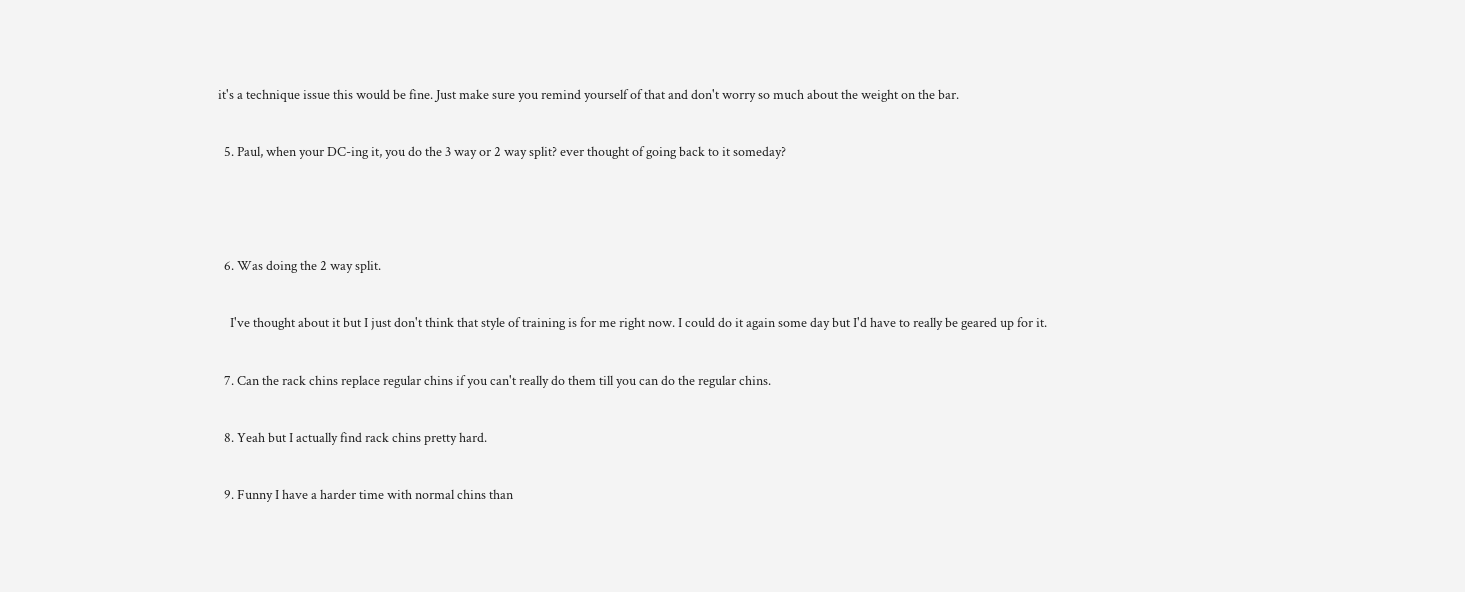it's a technique issue this would be fine. Just make sure you remind yourself of that and don't worry so much about the weight on the bar.

  5. Paul, when your DC-ing it, you do the 3 way or 2 way split? ever thought of going back to it someday?



  6. Was doing the 2 way split.

    I've thought about it but I just don't think that style of training is for me right now. I could do it again some day but I'd have to really be geared up for it.

  7. Can the rack chins replace regular chins if you can't really do them till you can do the regular chins.

  8. Yeah but I actually find rack chins pretty hard.

  9. Funny I have a harder time with normal chins than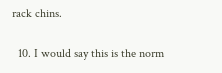rack chins.

  10. I would say this is the norm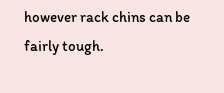however rack chins can be fairly tough.